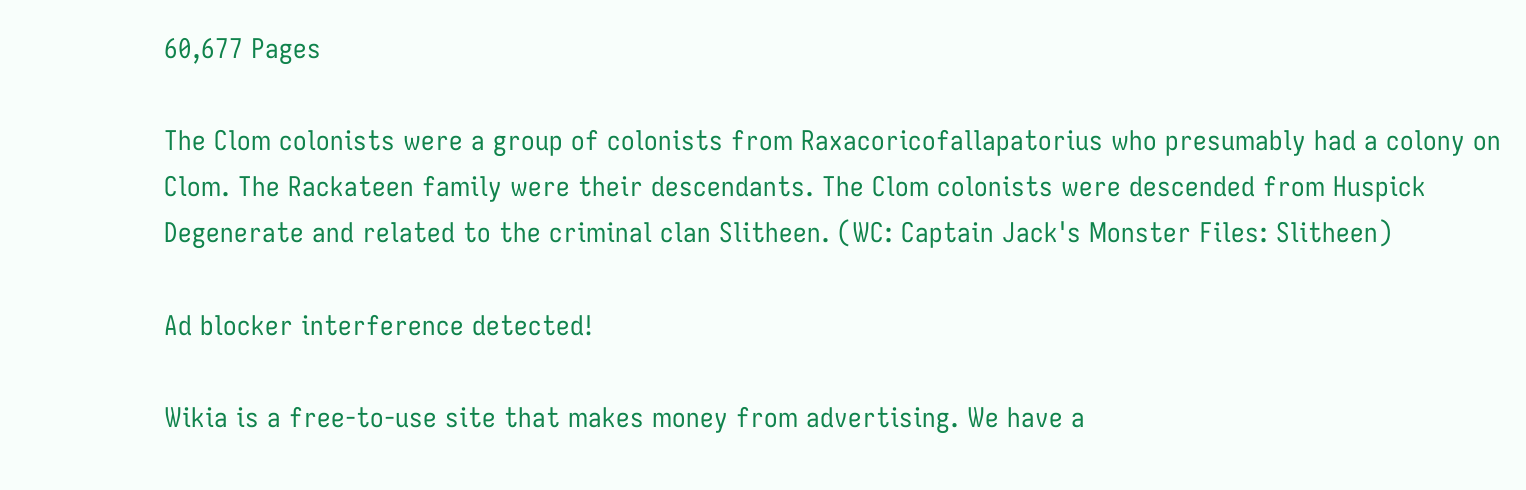60,677 Pages

The Clom colonists were a group of colonists from Raxacoricofallapatorius who presumably had a colony on Clom. The Rackateen family were their descendants. The Clom colonists were descended from Huspick Degenerate and related to the criminal clan Slitheen. (WC: Captain Jack's Monster Files: Slitheen)

Ad blocker interference detected!

Wikia is a free-to-use site that makes money from advertising. We have a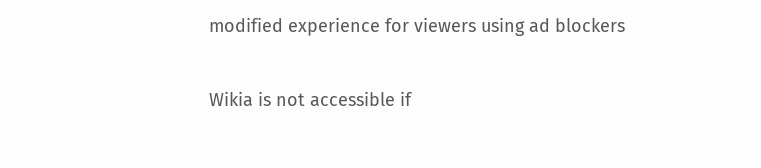modified experience for viewers using ad blockers

Wikia is not accessible if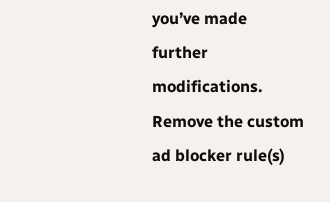you’ve made further modifications. Remove the custom ad blocker rule(s)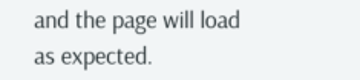and the page will load as expected.